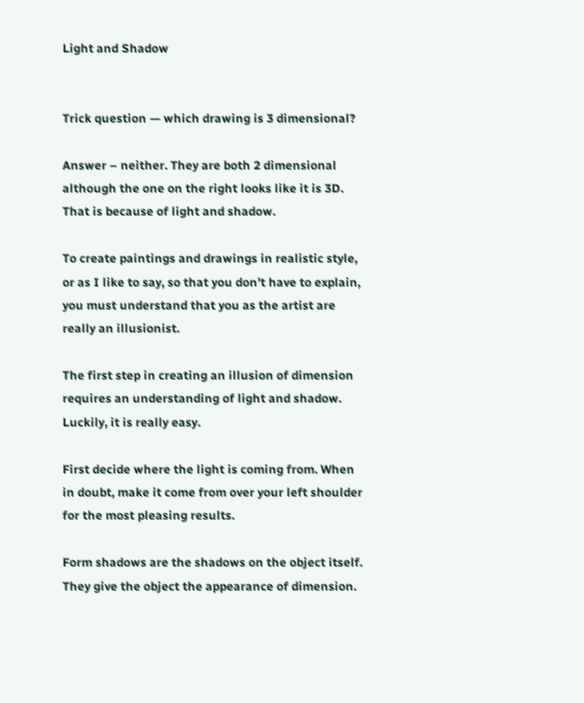Light and Shadow


Trick question — which drawing is 3 dimensional?

Answer – neither. They are both 2 dimensional although the one on the right looks like it is 3D. That is because of light and shadow.

To create paintings and drawings in realistic style, or as I like to say, so that you don’t have to explain, you must understand that you as the artist are really an illusionist.

The first step in creating an illusion of dimension requires an understanding of light and shadow. Luckily, it is really easy.

First decide where the light is coming from. When in doubt, make it come from over your left shoulder for the most pleasing results.

Form shadows are the shadows on the object itself. They give the object the appearance of dimension.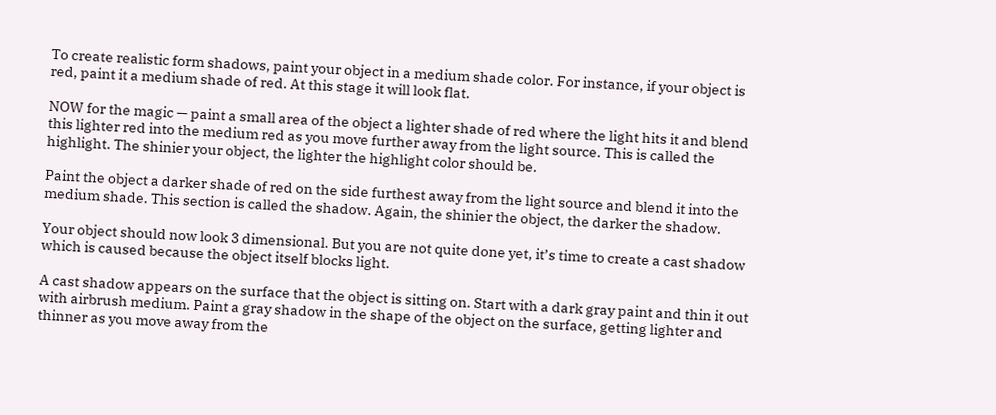To create realistic form shadows, paint your object in a medium shade color. For instance, if your object is red, paint it a medium shade of red. At this stage it will look flat.

NOW for the magic — paint a small area of the object a lighter shade of red where the light hits it and blend this lighter red into the medium red as you move further away from the light source. This is called the highlight. The shinier your object, the lighter the highlight color should be.

Paint the object a darker shade of red on the side furthest away from the light source and blend it into the medium shade. This section is called the shadow. Again, the shinier the object, the darker the shadow.

Your object should now look 3 dimensional. But you are not quite done yet, it’s time to create a cast shadow which is caused because the object itself blocks light.

A cast shadow appears on the surface that the object is sitting on. Start with a dark gray paint and thin it out with airbrush medium. Paint a gray shadow in the shape of the object on the surface, getting lighter and thinner as you move away from the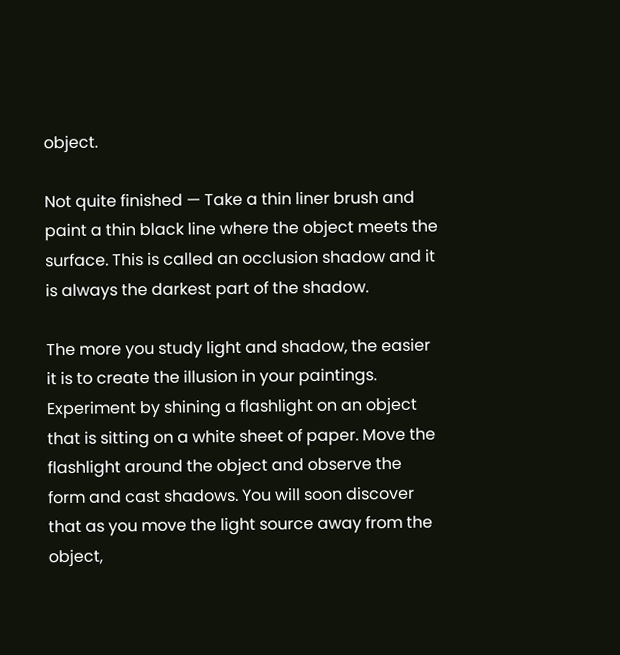object.

Not quite finished — Take a thin liner brush and paint a thin black line where the object meets the surface. This is called an occlusion shadow and it is always the darkest part of the shadow.

The more you study light and shadow, the easier it is to create the illusion in your paintings. Experiment by shining a flashlight on an object that is sitting on a white sheet of paper. Move the flashlight around the object and observe the form and cast shadows. You will soon discover that as you move the light source away from the object,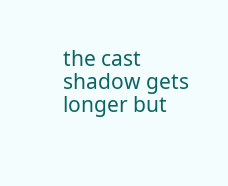the cast shadow gets longer but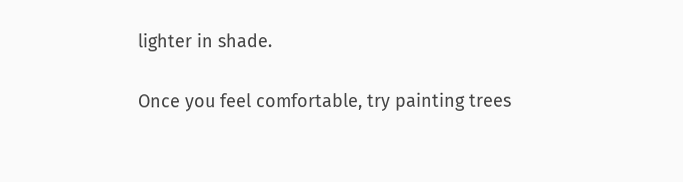lighter in shade.

Once you feel comfortable, try painting trees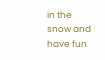in the snow and have fun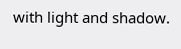with light and shadow.